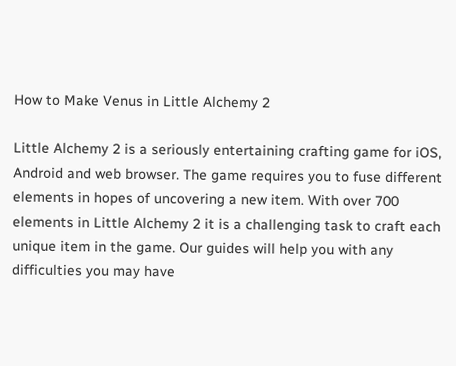How to Make Venus in Little Alchemy 2

Little Alchemy 2 is a seriously entertaining crafting game for iOS, Android and web browser. The game requires you to fuse different elements in hopes of uncovering a new item. With over 700 elements in Little Alchemy 2 it is a challenging task to craft each unique item in the game. Our guides will help you with any difficulties you may have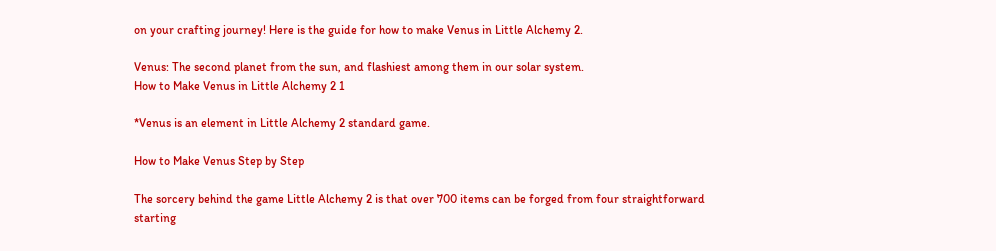on your crafting journey! Here is the guide for how to make Venus in Little Alchemy 2.

Venus: The second planet from the sun, and flashiest among them in our solar system.
How to Make Venus in Little Alchemy 2 1

*Venus is an element in Little Alchemy 2 standard game.

How to Make Venus Step by Step

The sorcery behind the game Little Alchemy 2 is that over 700 items can be forged from four straightforward starting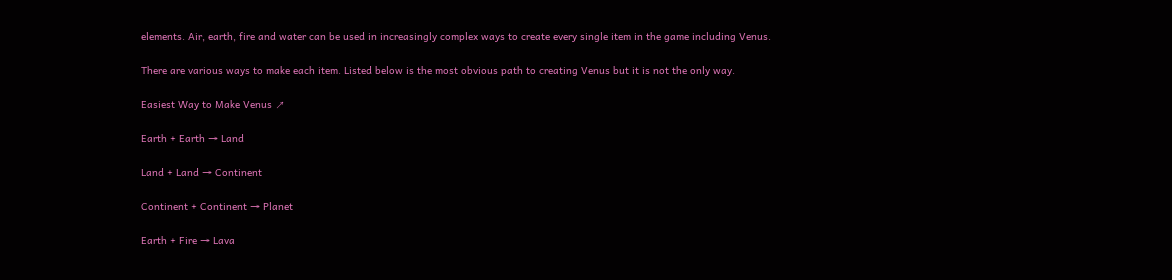elements. Air, earth, fire and water can be used in increasingly complex ways to create every single item in the game including Venus.

There are various ways to make each item. Listed below is the most obvious path to creating Venus but it is not the only way.

Easiest Way to Make Venus ↗

Earth + Earth → Land

Land + Land → Continent

Continent + Continent → Planet

Earth + Fire → Lava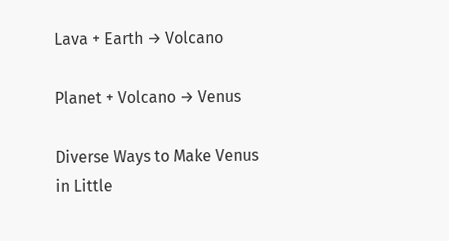Lava + Earth → Volcano

Planet + Volcano → Venus

Diverse Ways to Make Venus in Little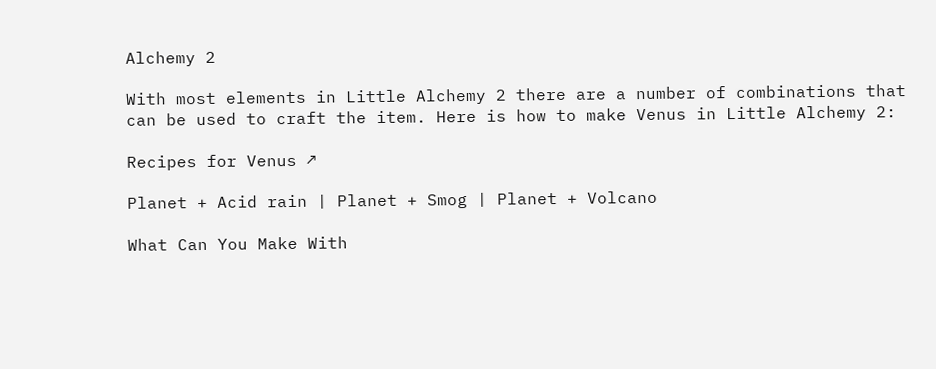Alchemy 2

With most elements in Little Alchemy 2 there are a number of combinations that can be used to craft the item. Here is how to make Venus in Little Alchemy 2:

Recipes for Venus ↗

Planet + Acid rain | Planet + Smog | Planet + Volcano

What Can You Make With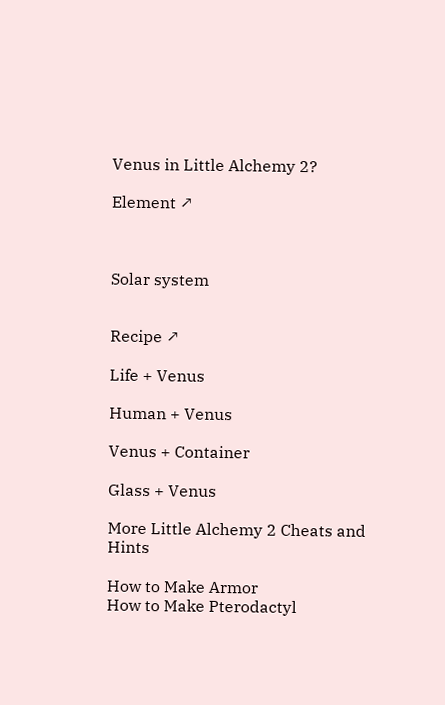Venus in Little Alchemy 2?

Element ↗



Solar system


Recipe ↗

Life + Venus

Human + Venus

Venus + Container

Glass + Venus

More Little Alchemy 2 Cheats and Hints

How to Make Armor
How to Make Pterodactyl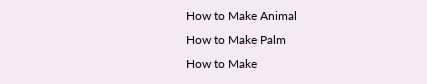How to Make Animal
How to Make Palm
How to Make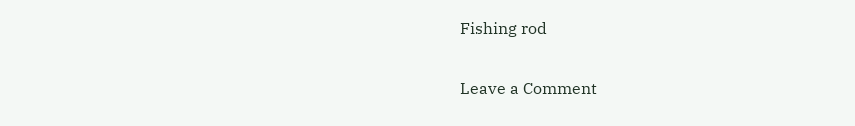Fishing rod

Leave a Comment